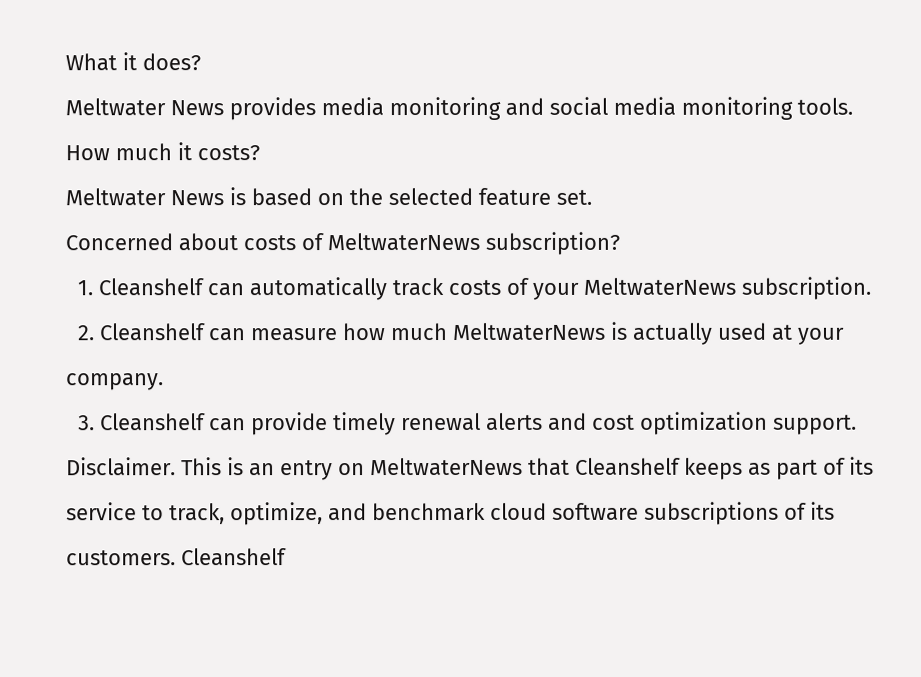What it does?
Meltwater News provides media monitoring and social media monitoring tools.
How much it costs?
Meltwater News is based on the selected feature set.
Concerned about costs of MeltwaterNews subscription?
  1. Cleanshelf can automatically track costs of your MeltwaterNews subscription.
  2. Cleanshelf can measure how much MeltwaterNews is actually used at your company.
  3. Cleanshelf can provide timely renewal alerts and cost optimization support.
Disclaimer. This is an entry on MeltwaterNews that Cleanshelf keeps as part of its service to track, optimize, and benchmark cloud software subscriptions of its customers. Cleanshelf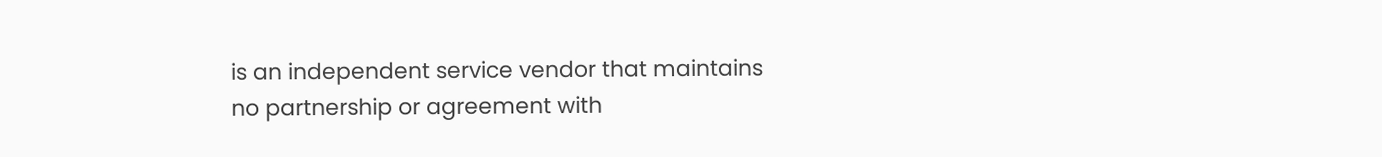is an independent service vendor that maintains no partnership or agreement with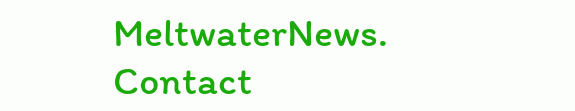MeltwaterNews. Contact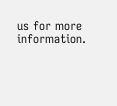us for more information.